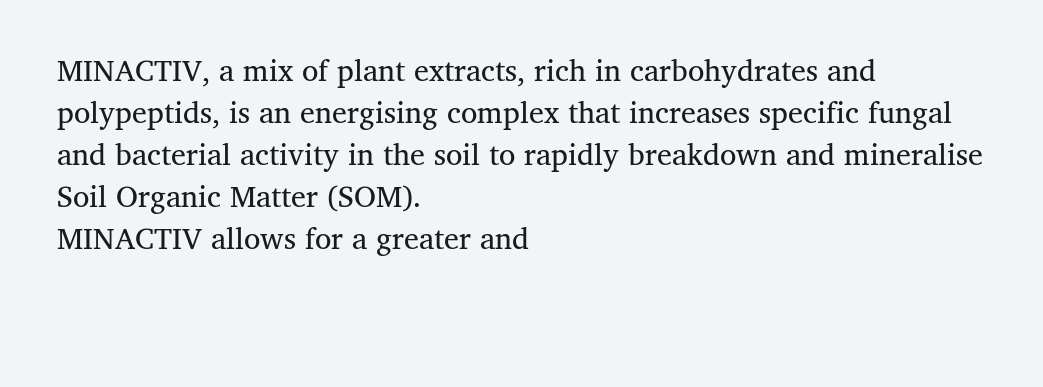MINACTIV, a mix of plant extracts, rich in carbohydrates and polypeptids, is an energising complex that increases specific fungal and bacterial activity in the soil to rapidly breakdown and mineralise Soil Organic Matter (SOM).
MINACTIV allows for a greater and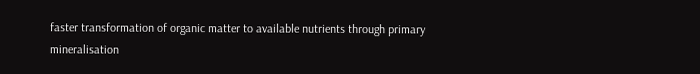faster transformation of organic matter to available nutrients through primary mineralisation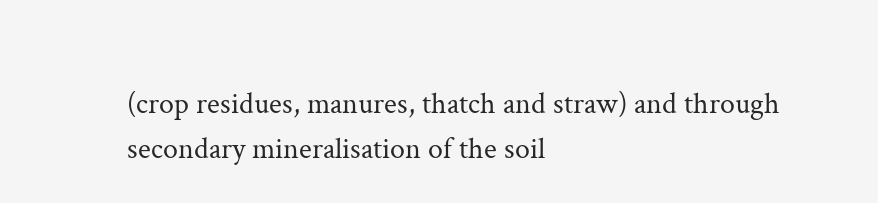(crop residues, manures, thatch and straw) and through secondary mineralisation of the soil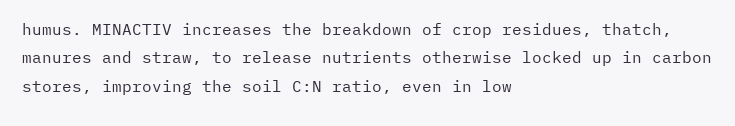humus. MINACTIV increases the breakdown of crop residues, thatch, manures and straw, to release nutrients otherwise locked up in carbon stores, improving the soil C:N ratio, even in low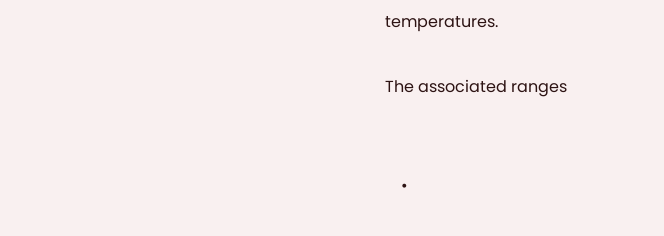temperatures.

The associated ranges


    •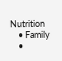Nutrition
    • Family
    •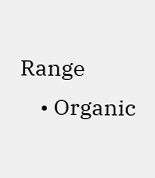Range
    • Organic